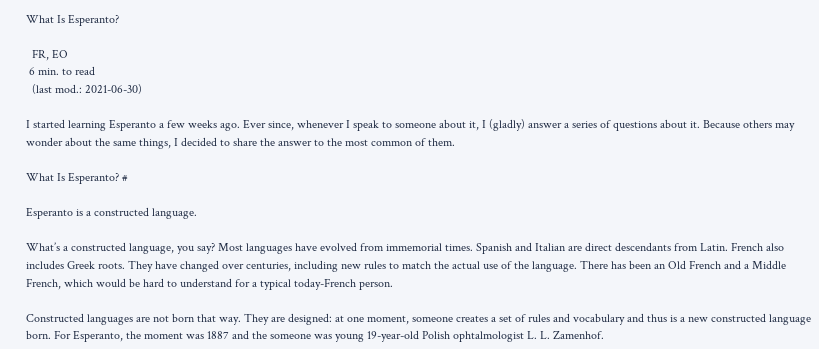What Is Esperanto?

  FR, EO
 6 min. to read
  (last mod.: 2021-06-30)

I started learning Esperanto a few weeks ago. Ever since, whenever I speak to someone about it, I (gladly) answer a series of questions about it. Because others may wonder about the same things, I decided to share the answer to the most common of them.

What Is Esperanto? #

Esperanto is a constructed language.

What’s a constructed language, you say? Most languages have evolved from immemorial times. Spanish and Italian are direct descendants from Latin. French also includes Greek roots. They have changed over centuries, including new rules to match the actual use of the language. There has been an Old French and a Middle French, which would be hard to understand for a typical today-French person.

Constructed languages are not born that way. They are designed: at one moment, someone creates a set of rules and vocabulary and thus is a new constructed language born. For Esperanto, the moment was 1887 and the someone was young 19-year-old Polish ophtalmologist L. L. Zamenhof.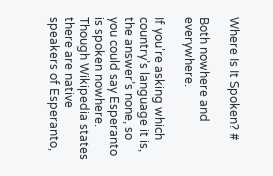Where Is It Spoken? #

Both nowhere and everywhere.

If you’re asking which country’s language it is, the answer’s none, so you could say Esperanto is spoken nowhere. Though Wikipedia states there are native speakers of Esperanto,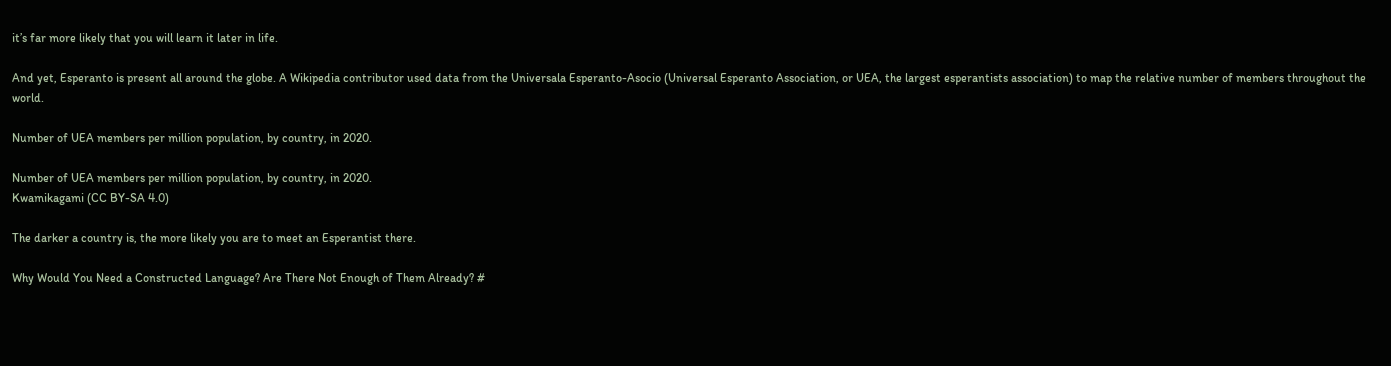it’s far more likely that you will learn it later in life.

And yet, Esperanto is present all around the globe. A Wikipedia contributor used data from the Universala Esperanto-Asocio (Universal Esperanto Association, or UEA, the largest esperantists association) to map the relative number of members throughout the world.

Number of UEA members per million population, by country, in 2020.

Number of UEA members per million population, by country, in 2020.
Kwamikagami (CC BY-SA 4.0)

The darker a country is, the more likely you are to meet an Esperantist there.

Why Would You Need a Constructed Language? Are There Not Enough of Them Already? #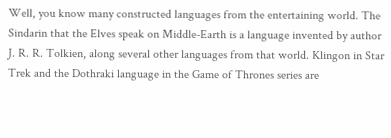Well, you know many constructed languages from the entertaining world. The Sindarin that the Elves speak on Middle-Earth is a language invented by author J. R. R. Tolkien, along several other languages from that world. Klingon in Star Trek and the Dothraki language in the Game of Thrones series are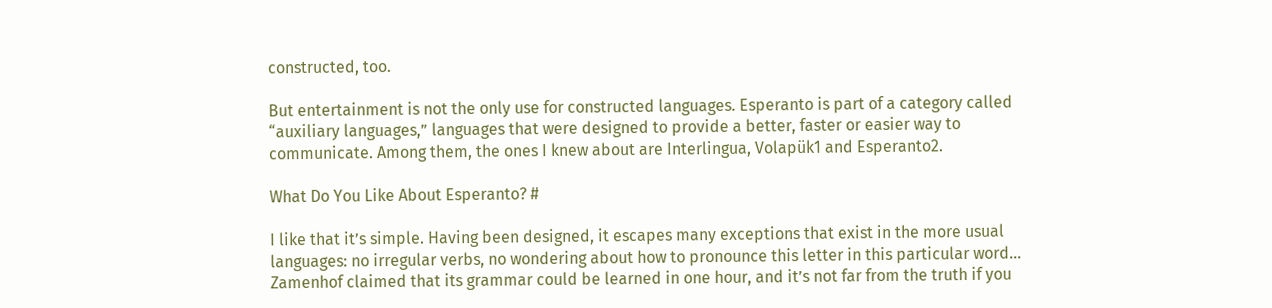constructed, too.

But entertainment is not the only use for constructed languages. Esperanto is part of a category called “auxiliary languages,” languages that were designed to provide a better, faster or easier way to communicate. Among them, the ones I knew about are Interlingua, Volapük1 and Esperanto2.

What Do You Like About Esperanto? #

I like that it’s simple. Having been designed, it escapes many exceptions that exist in the more usual languages: no irregular verbs, no wondering about how to pronounce this letter in this particular word… Zamenhof claimed that its grammar could be learned in one hour, and it’s not far from the truth if you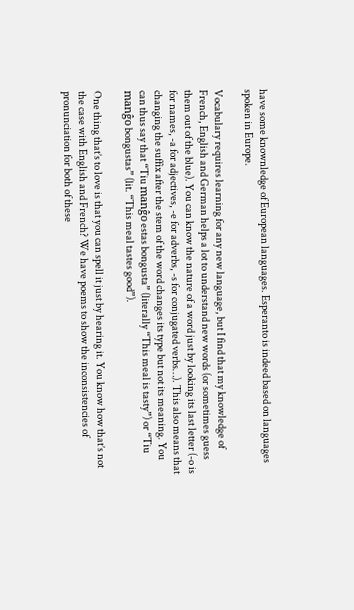have some knownledge of European languages. Esperanto is indeed based on languages spoken in Europe.

Vocabulary requires learning for any new language, but I find that my knowledge of French, English and German helps a lot to understand new words (or sometimes guess them out of the blue). You can know the nature of a word just by looking its last letter (-o is for names, -a for adjectives, -e for adverbs, -s for conjugated verbs…). This also means that changing the suffix after the stem of the word changes its type but not its meaning. You can thus say that “Tiu manĝo estas bongusta” (literally “This meal is tasty”) or “Tiu manĝo bongustas” (lit. “This meal tastes good”).

One thing that’s to love is that you can spell it just by hearing it. You know how that’s not the case with English and French? We have poems to show the inconsistencies of pronunciation for both of these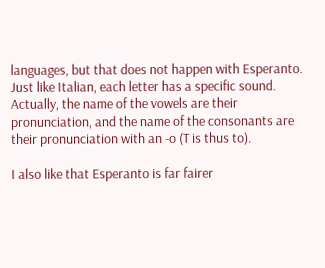languages, but that does not happen with Esperanto. Just like Italian, each letter has a specific sound. Actually, the name of the vowels are their pronunciation, and the name of the consonants are their pronunciation with an -o (T is thus to).

I also like that Esperanto is far fairer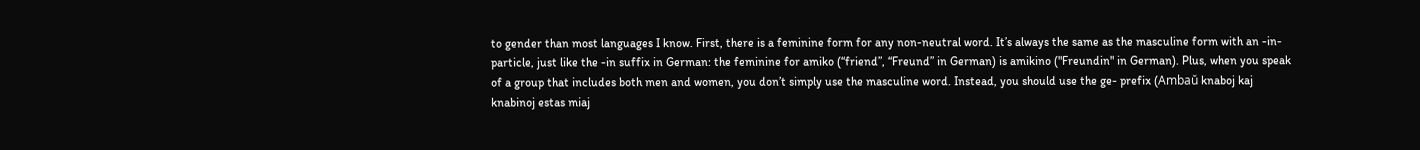to gender than most languages I know. First, there is a feminine form for any non-neutral word. It’s always the same as the masculine form with an -in- particle, just like the -in suffix in German: the feminine for amiko (“friend”, “Freund” in German) is amikino ("Freundin" in German). Plus, when you speak of a group that includes both men and women, you don’t simply use the masculine word. Instead, you should use the ge- prefix (Ambaŭ knaboj kaj knabinoj estas miaj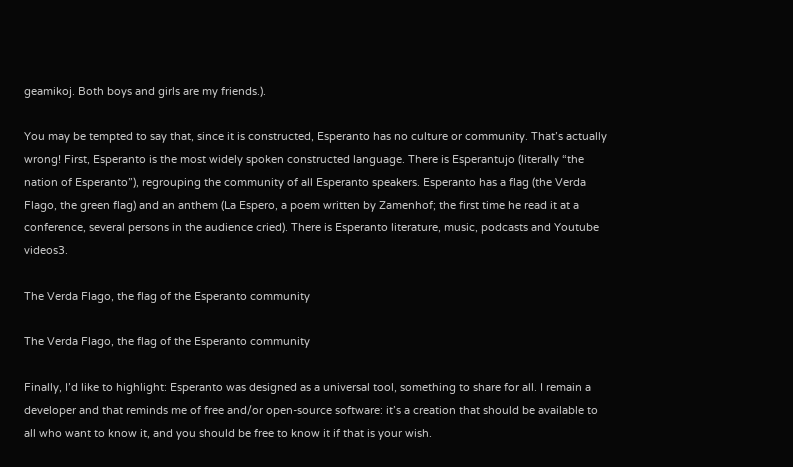geamikoj. Both boys and girls are my friends.).

You may be tempted to say that, since it is constructed, Esperanto has no culture or community. That’s actually wrong! First, Esperanto is the most widely spoken constructed language. There is Esperantujo (literally “the nation of Esperanto”), regrouping the community of all Esperanto speakers. Esperanto has a flag (the Verda Flago, the green flag) and an anthem (La Espero, a poem written by Zamenhof; the first time he read it at a conference, several persons in the audience cried). There is Esperanto literature, music, podcasts and Youtube videos3.

The Verda Flago, the flag of the Esperanto community

The Verda Flago, the flag of the Esperanto community

Finally, I’d like to highlight: Esperanto was designed as a universal tool, something to share for all. I remain a developer and that reminds me of free and/or open-source software: it’s a creation that should be available to all who want to know it, and you should be free to know it if that is your wish.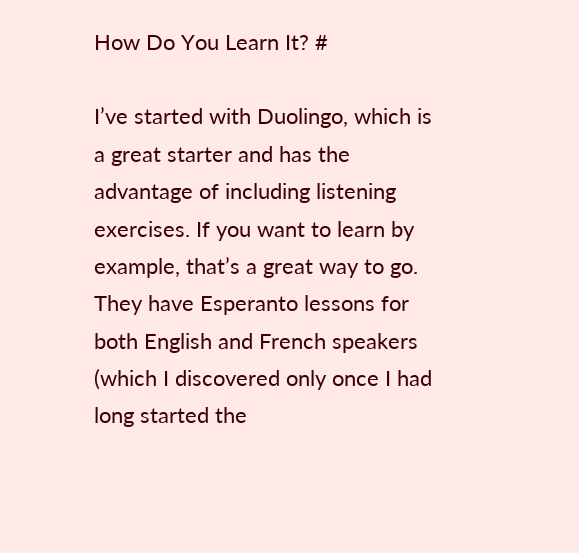How Do You Learn It? #

I’ve started with Duolingo, which is a great starter and has the advantage of including listening exercises. If you want to learn by example, that’s a great way to go. They have Esperanto lessons for both English and French speakers (which I discovered only once I had long started the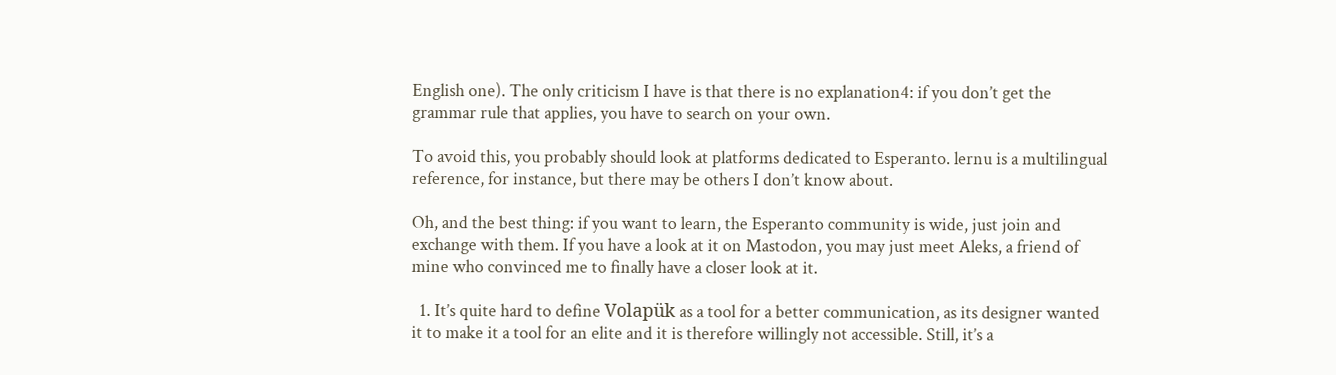English one). The only criticism I have is that there is no explanation4: if you don’t get the grammar rule that applies, you have to search on your own.

To avoid this, you probably should look at platforms dedicated to Esperanto. lernu is a multilingual reference, for instance, but there may be others I don’t know about.

Oh, and the best thing: if you want to learn, the Esperanto community is wide, just join and exchange with them. If you have a look at it on Mastodon, you may just meet Aleks, a friend of mine who convinced me to finally have a closer look at it.

  1. It’s quite hard to define Volapük as a tool for a better communication, as its designer wanted it to make it a tool for an elite and it is therefore willingly not accessible. Still, it’s a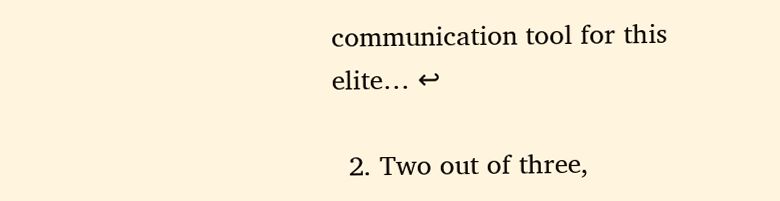communication tool for this elite… ↩

  2. Two out of three,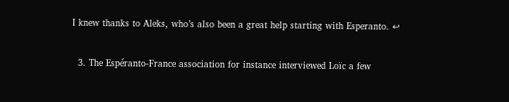I knew thanks to Aleks, who’s also been a great help starting with Esperanto. ↩

  3. The Espéranto-France association for instance interviewed Loïc a few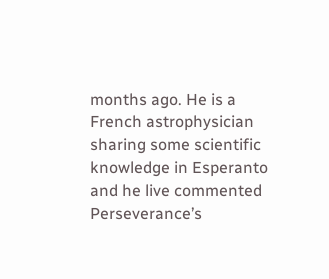months ago. He is a French astrophysician sharing some scientific knowledge in Esperanto and he live commented Perseverance’s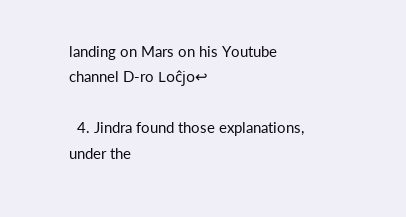landing on Mars on his Youtube channel D-ro Loĉjo↩

  4. Jindra found those explanations, under the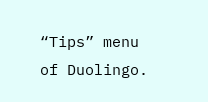“Tips” menu of Duolingo.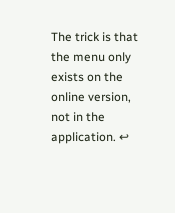The trick is that the menu only exists on the online version, not in the application. ↩